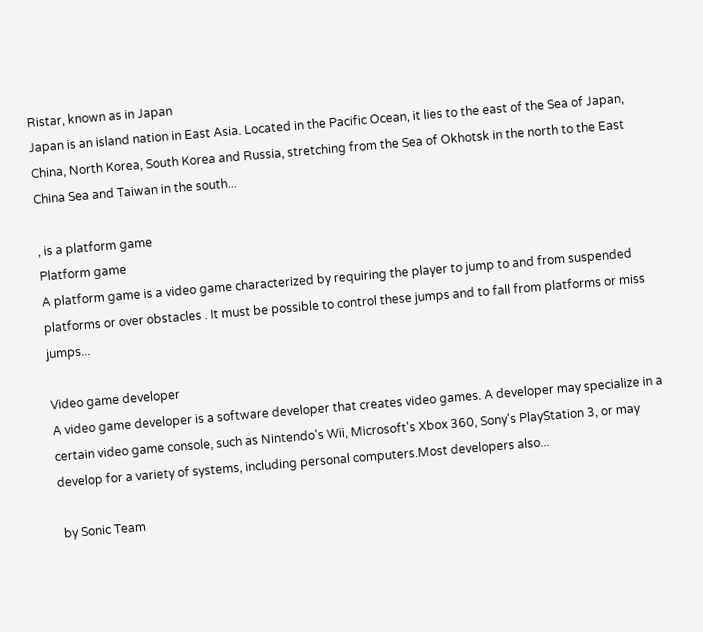Ristar, known as in Japan
Japan is an island nation in East Asia. Located in the Pacific Ocean, it lies to the east of the Sea of Japan, China, North Korea, South Korea and Russia, stretching from the Sea of Okhotsk in the north to the East China Sea and Taiwan in the south...

, is a platform game
Platform game
A platform game is a video game characterized by requiring the player to jump to and from suspended platforms or over obstacles . It must be possible to control these jumps and to fall from platforms or miss jumps...

Video game developer
A video game developer is a software developer that creates video games. A developer may specialize in a certain video game console, such as Nintendo's Wii, Microsoft's Xbox 360, Sony's PlayStation 3, or may develop for a variety of systems, including personal computers.Most developers also...

 by Sonic Team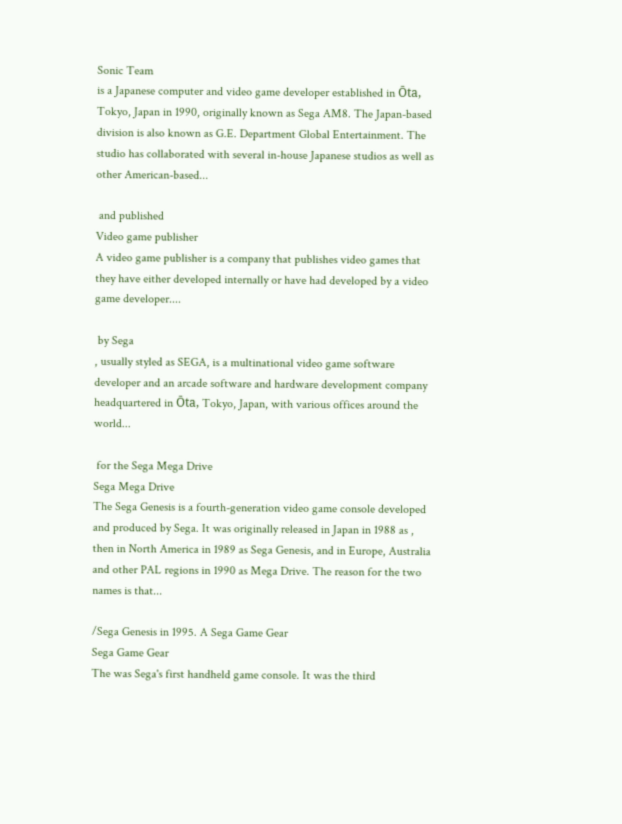Sonic Team
is a Japanese computer and video game developer established in Ōta, Tokyo, Japan in 1990, originally known as Sega AM8. The Japan-based division is also known as G.E. Department Global Entertainment. The studio has collaborated with several in-house Japanese studios as well as other American-based...

 and published
Video game publisher
A video game publisher is a company that publishes video games that they have either developed internally or have had developed by a video game developer....

 by Sega
, usually styled as SEGA, is a multinational video game software developer and an arcade software and hardware development company headquartered in Ōta, Tokyo, Japan, with various offices around the world...

 for the Sega Mega Drive
Sega Mega Drive
The Sega Genesis is a fourth-generation video game console developed and produced by Sega. It was originally released in Japan in 1988 as , then in North America in 1989 as Sega Genesis, and in Europe, Australia and other PAL regions in 1990 as Mega Drive. The reason for the two names is that...

/Sega Genesis in 1995. A Sega Game Gear
Sega Game Gear
The was Sega's first handheld game console. It was the third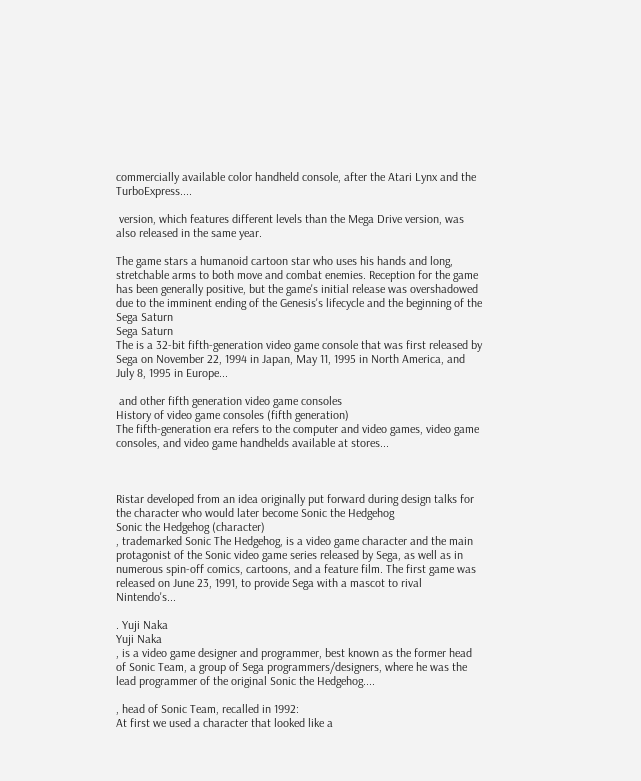commercially available color handheld console, after the Atari Lynx and the TurboExpress....

 version, which features different levels than the Mega Drive version, was also released in the same year.

The game stars a humanoid cartoon star who uses his hands and long, stretchable arms to both move and combat enemies. Reception for the game has been generally positive, but the game's initial release was overshadowed due to the imminent ending of the Genesis's lifecycle and the beginning of the Sega Saturn
Sega Saturn
The is a 32-bit fifth-generation video game console that was first released by Sega on November 22, 1994 in Japan, May 11, 1995 in North America, and July 8, 1995 in Europe...

 and other fifth generation video game consoles
History of video game consoles (fifth generation)
The fifth-generation era refers to the computer and video games, video game consoles, and video game handhelds available at stores...



Ristar developed from an idea originally put forward during design talks for the character who would later become Sonic the Hedgehog
Sonic the Hedgehog (character)
, trademarked Sonic The Hedgehog, is a video game character and the main protagonist of the Sonic video game series released by Sega, as well as in numerous spin-off comics, cartoons, and a feature film. The first game was released on June 23, 1991, to provide Sega with a mascot to rival Nintendo's...

. Yuji Naka
Yuji Naka
, is a video game designer and programmer, best known as the former head of Sonic Team, a group of Sega programmers/designers, where he was the lead programmer of the original Sonic the Hedgehog....

, head of Sonic Team, recalled in 1992:
At first we used a character that looked like a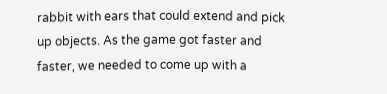rabbit with ears that could extend and pick up objects. As the game got faster and faster, we needed to come up with a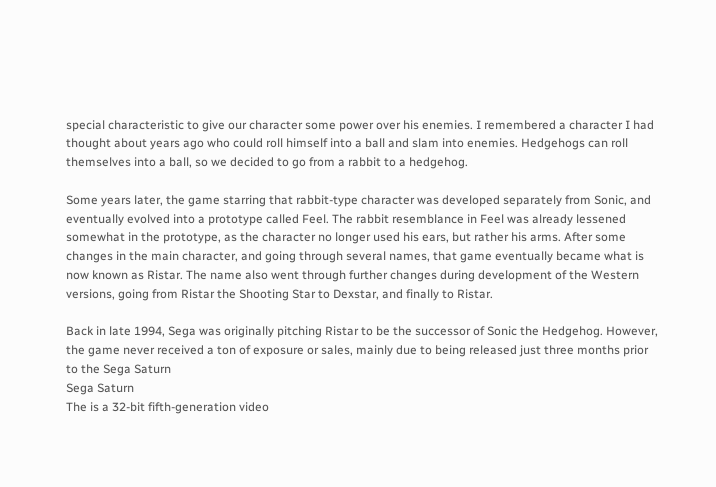special characteristic to give our character some power over his enemies. I remembered a character I had thought about years ago who could roll himself into a ball and slam into enemies. Hedgehogs can roll themselves into a ball, so we decided to go from a rabbit to a hedgehog.

Some years later, the game starring that rabbit-type character was developed separately from Sonic, and eventually evolved into a prototype called Feel. The rabbit resemblance in Feel was already lessened somewhat in the prototype, as the character no longer used his ears, but rather his arms. After some changes in the main character, and going through several names, that game eventually became what is now known as Ristar. The name also went through further changes during development of the Western versions, going from Ristar the Shooting Star to Dexstar, and finally to Ristar.

Back in late 1994, Sega was originally pitching Ristar to be the successor of Sonic the Hedgehog. However, the game never received a ton of exposure or sales, mainly due to being released just three months prior to the Sega Saturn
Sega Saturn
The is a 32-bit fifth-generation video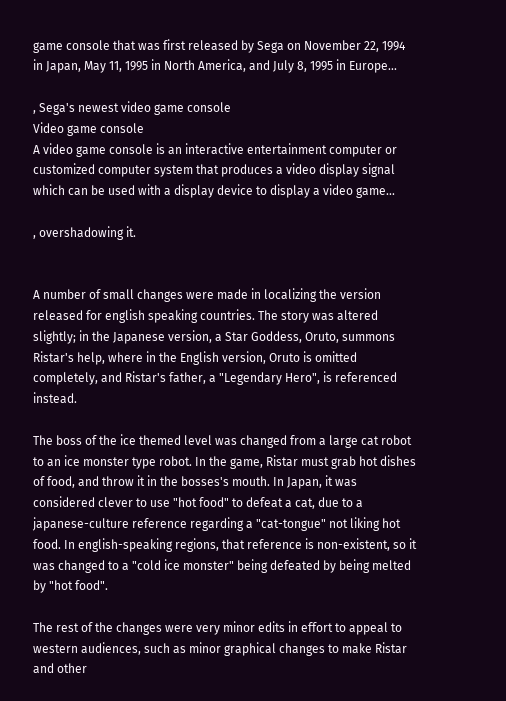game console that was first released by Sega on November 22, 1994 in Japan, May 11, 1995 in North America, and July 8, 1995 in Europe...

, Sega's newest video game console
Video game console
A video game console is an interactive entertainment computer or customized computer system that produces a video display signal which can be used with a display device to display a video game...

, overshadowing it.


A number of small changes were made in localizing the version released for english speaking countries. The story was altered slightly; in the Japanese version, a Star Goddess, Oruto, summons Ristar's help, where in the English version, Oruto is omitted completely, and Ristar's father, a "Legendary Hero", is referenced instead.

The boss of the ice themed level was changed from a large cat robot to an ice monster type robot. In the game, Ristar must grab hot dishes of food, and throw it in the bosses's mouth. In Japan, it was considered clever to use "hot food" to defeat a cat, due to a japanese-culture reference regarding a "cat-tongue" not liking hot food. In english-speaking regions, that reference is non-existent, so it was changed to a "cold ice monster" being defeated by being melted by "hot food".

The rest of the changes were very minor edits in effort to appeal to western audiences, such as minor graphical changes to make Ristar and other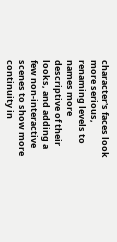character's faces look more serious, renaming levels to names more descriptive of their looks, and adding a few non-interactive scenes to show more continuity in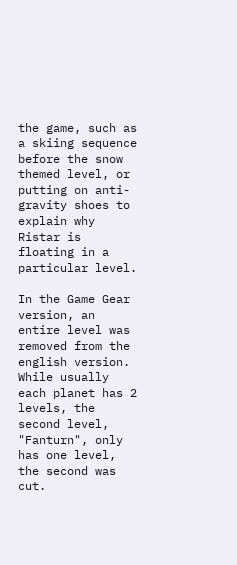the game, such as a skiing sequence before the snow themed level, or putting on anti-gravity shoes to explain why Ristar is floating in a particular level.

In the Game Gear version, an entire level was removed from the english version. While usually each planet has 2 levels, the second level, "Fanturn", only has one level, the second was cut.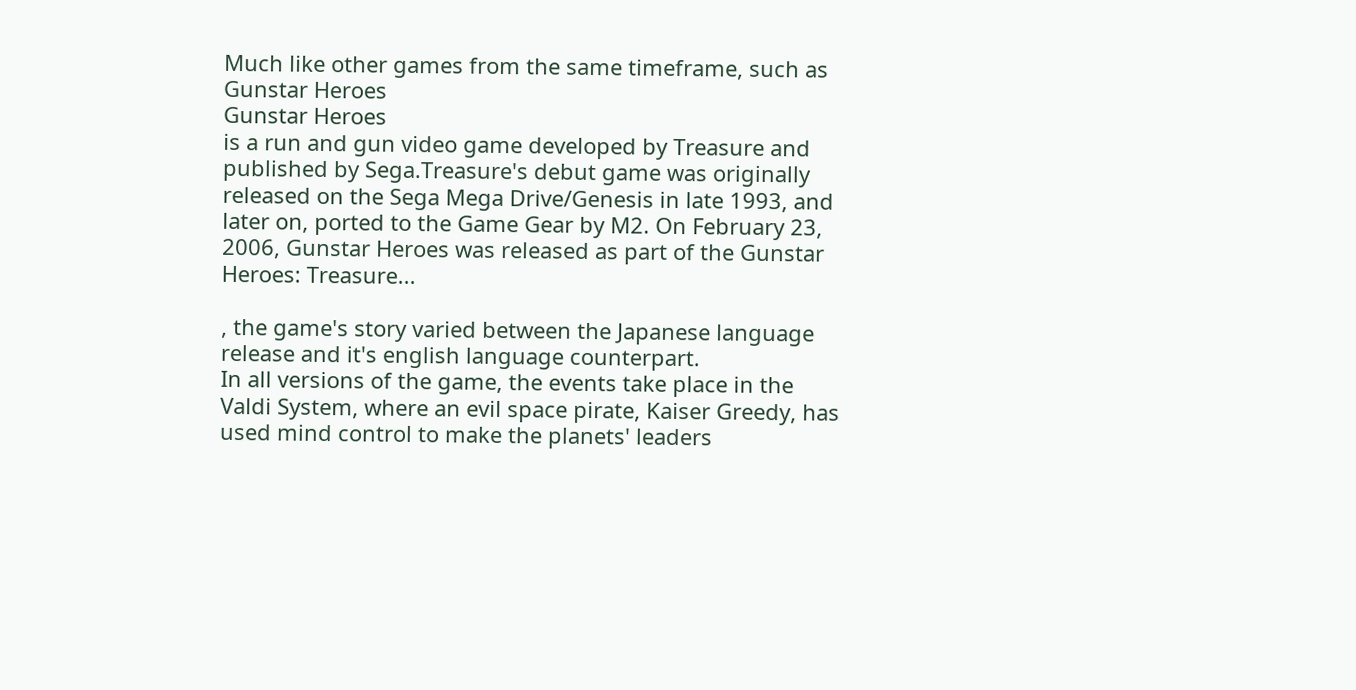Much like other games from the same timeframe, such as Gunstar Heroes
Gunstar Heroes
is a run and gun video game developed by Treasure and published by Sega.Treasure's debut game was originally released on the Sega Mega Drive/Genesis in late 1993, and later on, ported to the Game Gear by M2. On February 23, 2006, Gunstar Heroes was released as part of the Gunstar Heroes: Treasure...

, the game's story varied between the Japanese language release and it's english language counterpart.
In all versions of the game, the events take place in the Valdi System, where an evil space pirate, Kaiser Greedy, has used mind control to make the planets' leaders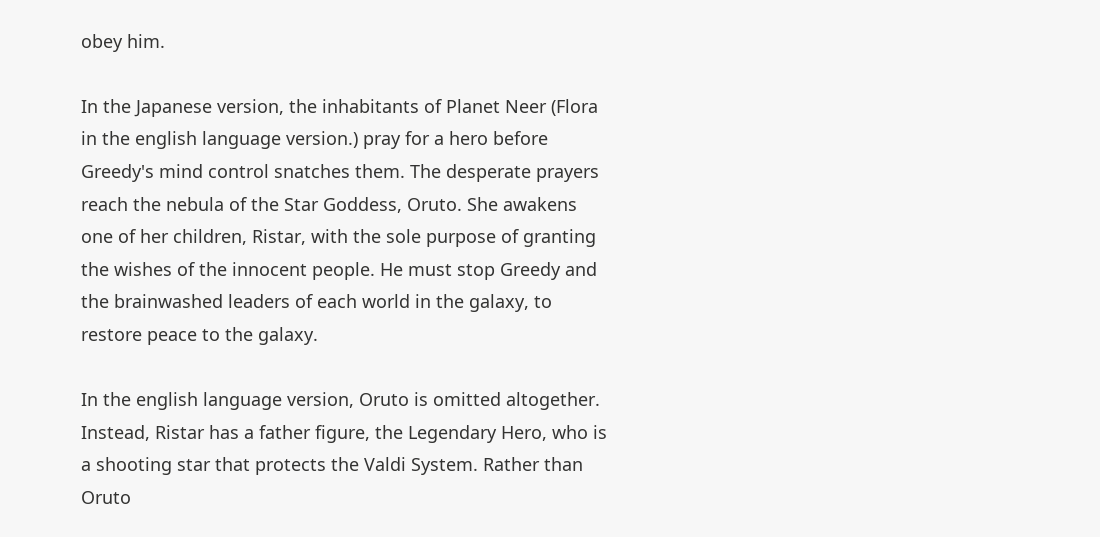obey him.

In the Japanese version, the inhabitants of Planet Neer (Flora in the english language version.) pray for a hero before Greedy's mind control snatches them. The desperate prayers reach the nebula of the Star Goddess, Oruto. She awakens one of her children, Ristar, with the sole purpose of granting the wishes of the innocent people. He must stop Greedy and the brainwashed leaders of each world in the galaxy, to restore peace to the galaxy.

In the english language version, Oruto is omitted altogether. Instead, Ristar has a father figure, the Legendary Hero, who is a shooting star that protects the Valdi System. Rather than Oruto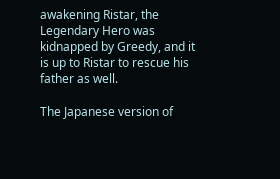awakening Ristar, the Legendary Hero was kidnapped by Greedy, and it is up to Ristar to rescue his father as well.

The Japanese version of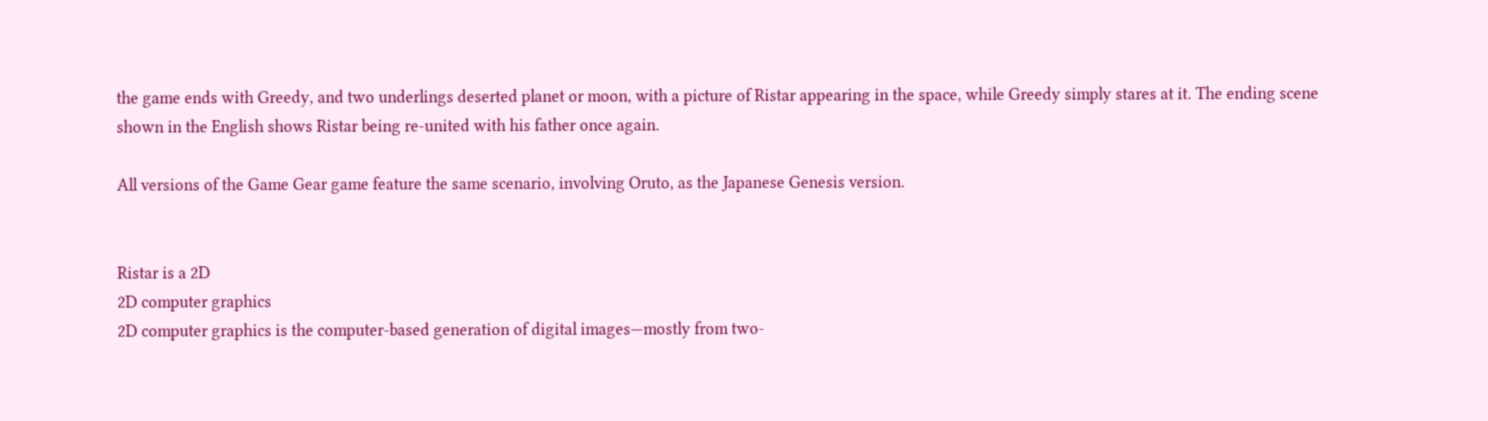the game ends with Greedy, and two underlings deserted planet or moon, with a picture of Ristar appearing in the space, while Greedy simply stares at it. The ending scene shown in the English shows Ristar being re-united with his father once again.

All versions of the Game Gear game feature the same scenario, involving Oruto, as the Japanese Genesis version.


Ristar is a 2D
2D computer graphics
2D computer graphics is the computer-based generation of digital images—mostly from two-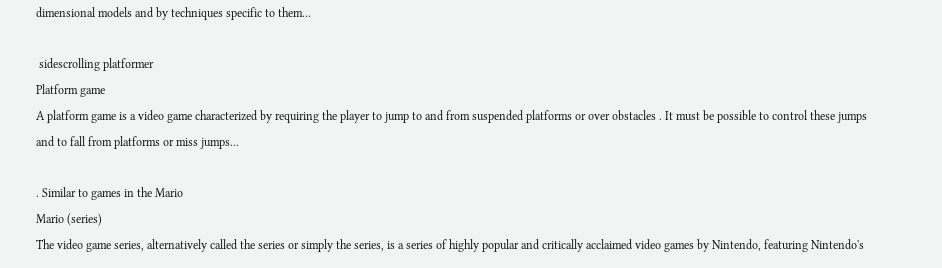dimensional models and by techniques specific to them...

 sidescrolling platformer
Platform game
A platform game is a video game characterized by requiring the player to jump to and from suspended platforms or over obstacles . It must be possible to control these jumps and to fall from platforms or miss jumps...

. Similar to games in the Mario
Mario (series)
The video game series, alternatively called the series or simply the series, is a series of highly popular and critically acclaimed video games by Nintendo, featuring Nintendo's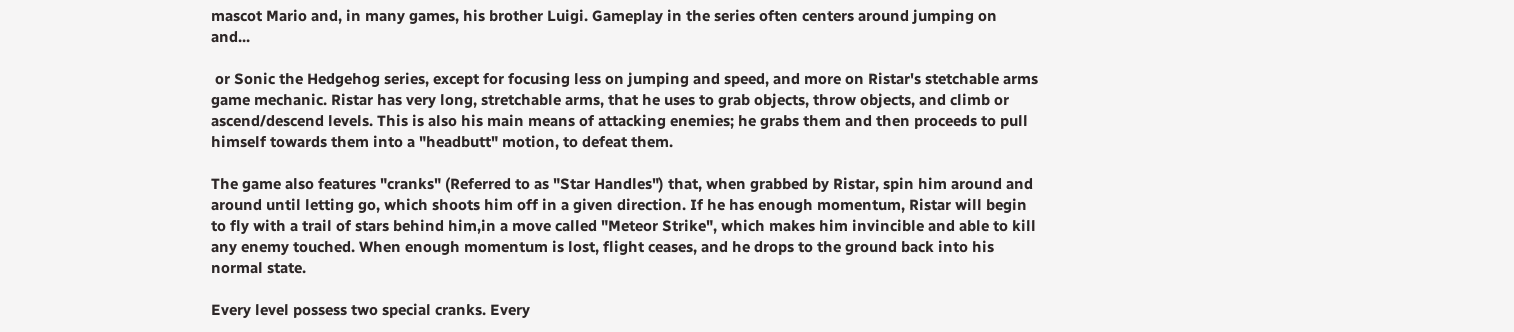mascot Mario and, in many games, his brother Luigi. Gameplay in the series often centers around jumping on and...

 or Sonic the Hedgehog series, except for focusing less on jumping and speed, and more on Ristar's stetchable arms game mechanic. Ristar has very long, stretchable arms, that he uses to grab objects, throw objects, and climb or ascend/descend levels. This is also his main means of attacking enemies; he grabs them and then proceeds to pull himself towards them into a "headbutt" motion, to defeat them.

The game also features "cranks" (Referred to as "Star Handles") that, when grabbed by Ristar, spin him around and around until letting go, which shoots him off in a given direction. If he has enough momentum, Ristar will begin to fly with a trail of stars behind him,in a move called "Meteor Strike", which makes him invincible and able to kill any enemy touched. When enough momentum is lost, flight ceases, and he drops to the ground back into his normal state.

Every level possess two special cranks. Every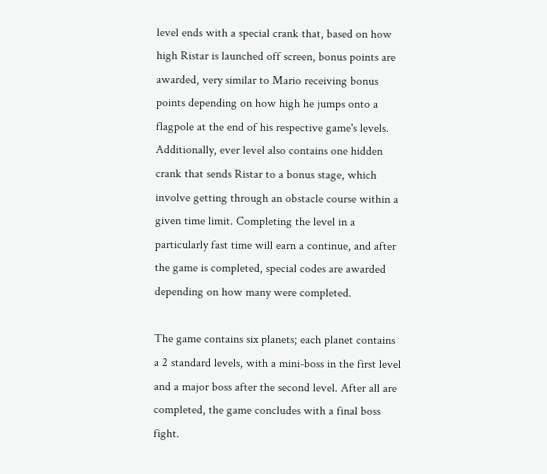level ends with a special crank that, based on how high Ristar is launched off screen, bonus points are awarded, very similar to Mario receiving bonus points depending on how high he jumps onto a flagpole at the end of his respective game's levels. Additionally, ever level also contains one hidden crank that sends Ristar to a bonus stage, which involve getting through an obstacle course within a given time limit. Completing the level in a particularly fast time will earn a continue, and after the game is completed, special codes are awarded depending on how many were completed.

The game contains six planets; each planet contains a 2 standard levels, with a mini-boss in the first level and a major boss after the second level. After all are completed, the game concludes with a final boss fight.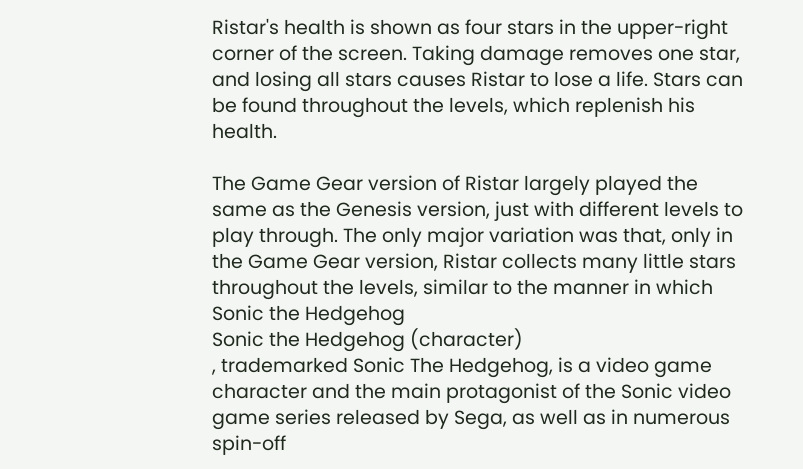Ristar's health is shown as four stars in the upper-right corner of the screen. Taking damage removes one star, and losing all stars causes Ristar to lose a life. Stars can be found throughout the levels, which replenish his health.

The Game Gear version of Ristar largely played the same as the Genesis version, just with different levels to play through. The only major variation was that, only in the Game Gear version, Ristar collects many little stars throughout the levels, similar to the manner in which Sonic the Hedgehog
Sonic the Hedgehog (character)
, trademarked Sonic The Hedgehog, is a video game character and the main protagonist of the Sonic video game series released by Sega, as well as in numerous spin-off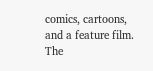comics, cartoons, and a feature film. The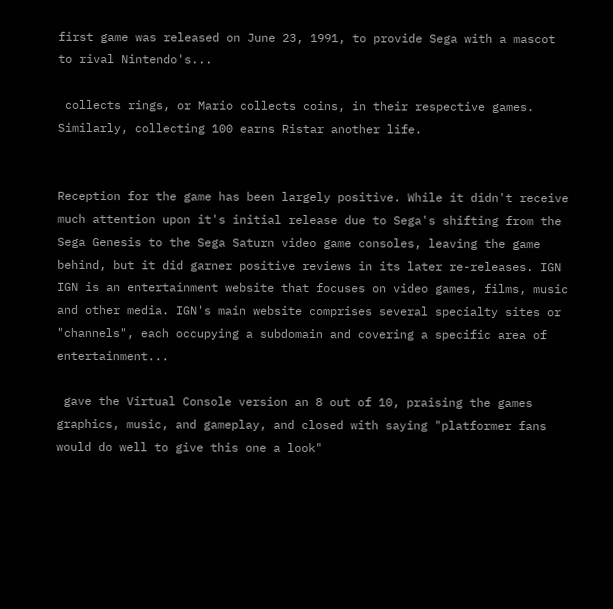first game was released on June 23, 1991, to provide Sega with a mascot to rival Nintendo's...

 collects rings, or Mario collects coins, in their respective games. Similarly, collecting 100 earns Ristar another life.


Reception for the game has been largely positive. While it didn't receive much attention upon it's initial release due to Sega's shifting from the Sega Genesis to the Sega Saturn video game consoles, leaving the game behind, but it did garner positive reviews in its later re-releases. IGN
IGN is an entertainment website that focuses on video games, films, music and other media. IGN's main website comprises several specialty sites or "channels", each occupying a subdomain and covering a specific area of entertainment...

 gave the Virtual Console version an 8 out of 10, praising the games graphics, music, and gameplay, and closed with saying "platformer fans would do well to give this one a look"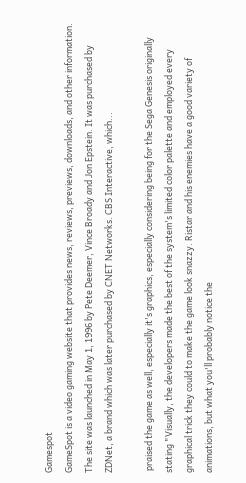Gamespot
GameSpot is a video gaming website that provides news, reviews, previews, downloads, and other information. The site was launched in May 1, 1996 by Pete Deemer, Vince Broady and Jon Epstein. It was purchased by ZDNet, a brand which was later purchased by CNET Networks. CBS Interactive, which...

 praised the game as well, especially it's graphics, especially considering being for the Sega Genesis originally stating "Visually, the developers made the best of the system's limited color palette and employed every graphical trick they could to make the game look snazzy. Ristar and his enemies have a good variety of animations, but what you'll probably notice the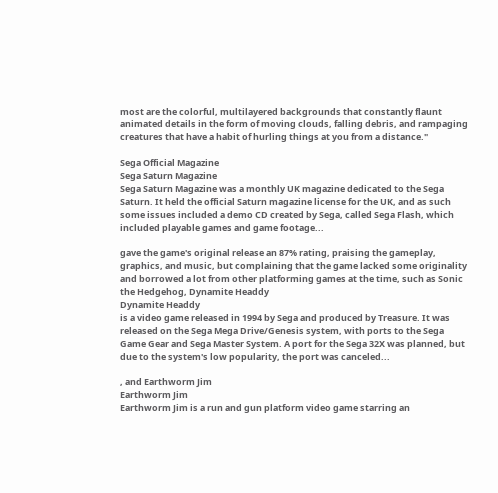most are the colorful, multilayered backgrounds that constantly flaunt animated details in the form of moving clouds, falling debris, and rampaging creatures that have a habit of hurling things at you from a distance."

Sega Official Magazine
Sega Saturn Magazine
Sega Saturn Magazine was a monthly UK magazine dedicated to the Sega Saturn. It held the official Saturn magazine license for the UK, and as such some issues included a demo CD created by Sega, called Sega Flash, which included playable games and game footage...

gave the game's original release an 87% rating, praising the gameplay, graphics, and music, but complaining that the game lacked some originality and borrowed a lot from other platforming games at the time, such as Sonic the Hedgehog, Dynamite Headdy
Dynamite Headdy
is a video game released in 1994 by Sega and produced by Treasure. It was released on the Sega Mega Drive/Genesis system, with ports to the Sega Game Gear and Sega Master System. A port for the Sega 32X was planned, but due to the system's low popularity, the port was canceled...

, and Earthworm Jim
Earthworm Jim
Earthworm Jim is a run and gun platform video game starring an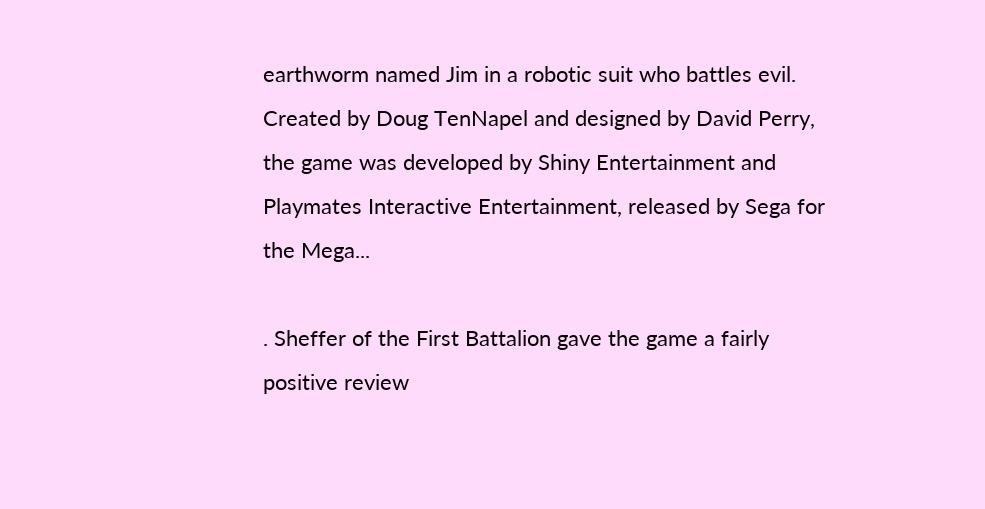earthworm named Jim in a robotic suit who battles evil. Created by Doug TenNapel and designed by David Perry, the game was developed by Shiny Entertainment and Playmates Interactive Entertainment, released by Sega for the Mega...

. Sheffer of the First Battalion gave the game a fairly positive review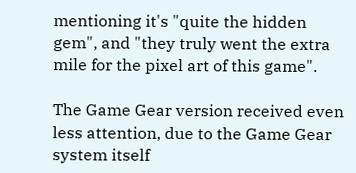mentioning it's "quite the hidden gem", and "they truly went the extra mile for the pixel art of this game".

The Game Gear version received even less attention, due to the Game Gear system itself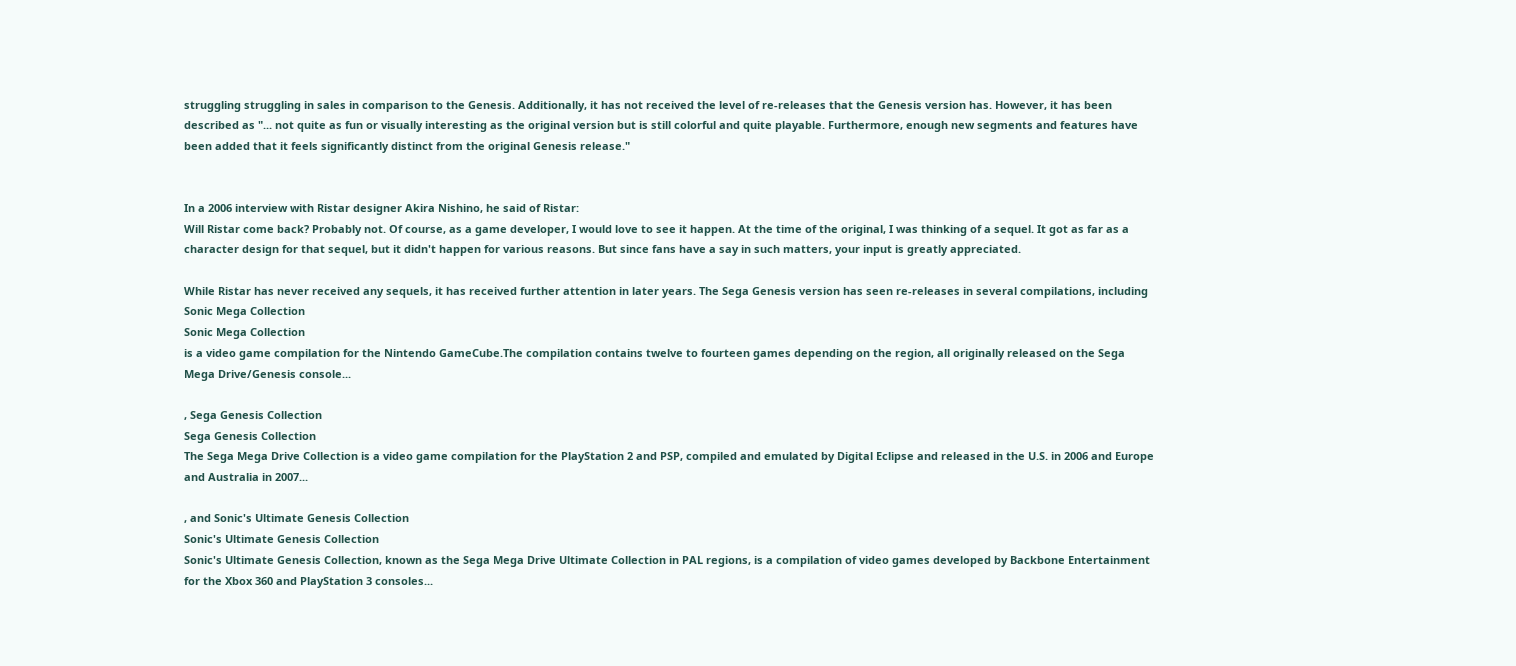struggling struggling in sales in comparison to the Genesis. Additionally, it has not received the level of re-releases that the Genesis version has. However, it has been described as "... not quite as fun or visually interesting as the original version but is still colorful and quite playable. Furthermore, enough new segments and features have been added that it feels significantly distinct from the original Genesis release."


In a 2006 interview with Ristar designer Akira Nishino, he said of Ristar:
Will Ristar come back? Probably not. Of course, as a game developer, I would love to see it happen. At the time of the original, I was thinking of a sequel. It got as far as a character design for that sequel, but it didn't happen for various reasons. But since fans have a say in such matters, your input is greatly appreciated.

While Ristar has never received any sequels, it has received further attention in later years. The Sega Genesis version has seen re-releases in several compilations, including Sonic Mega Collection
Sonic Mega Collection
is a video game compilation for the Nintendo GameCube.The compilation contains twelve to fourteen games depending on the region, all originally released on the Sega Mega Drive/Genesis console...

, Sega Genesis Collection
Sega Genesis Collection
The Sega Mega Drive Collection is a video game compilation for the PlayStation 2 and PSP, compiled and emulated by Digital Eclipse and released in the U.S. in 2006 and Europe and Australia in 2007...

, and Sonic's Ultimate Genesis Collection
Sonic's Ultimate Genesis Collection
Sonic's Ultimate Genesis Collection, known as the Sega Mega Drive Ultimate Collection in PAL regions, is a compilation of video games developed by Backbone Entertainment for the Xbox 360 and PlayStation 3 consoles...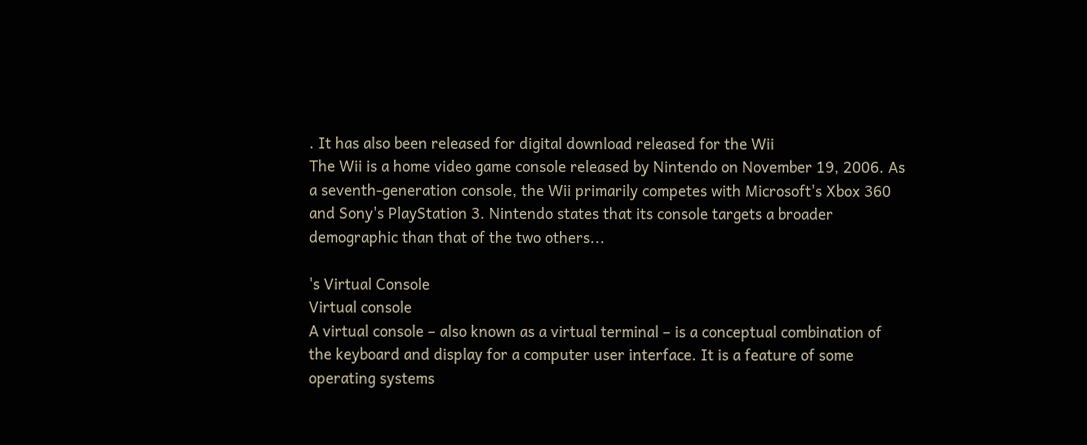. It has also been released for digital download released for the Wii
The Wii is a home video game console released by Nintendo on November 19, 2006. As a seventh-generation console, the Wii primarily competes with Microsoft's Xbox 360 and Sony's PlayStation 3. Nintendo states that its console targets a broader demographic than that of the two others...

's Virtual Console
Virtual console
A virtual console – also known as a virtual terminal – is a conceptual combination of the keyboard and display for a computer user interface. It is a feature of some operating systems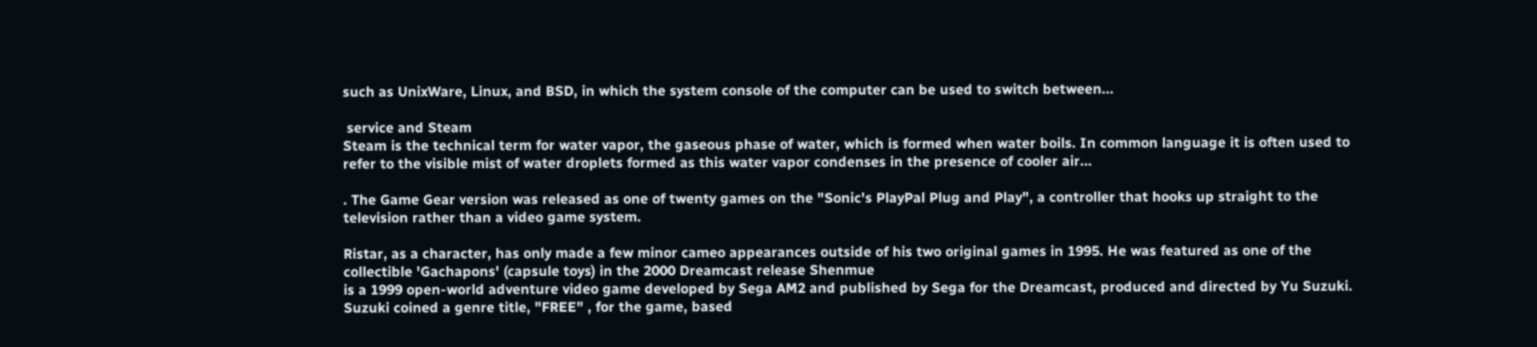such as UnixWare, Linux, and BSD, in which the system console of the computer can be used to switch between...

 service and Steam
Steam is the technical term for water vapor, the gaseous phase of water, which is formed when water boils. In common language it is often used to refer to the visible mist of water droplets formed as this water vapor condenses in the presence of cooler air...

. The Game Gear version was released as one of twenty games on the "Sonic's PlayPal Plug and Play", a controller that hooks up straight to the television rather than a video game system.

Ristar, as a character, has only made a few minor cameo appearances outside of his two original games in 1995. He was featured as one of the collectible 'Gachapons' (capsule toys) in the 2000 Dreamcast release Shenmue
is a 1999 open-world adventure video game developed by Sega AM2 and published by Sega for the Dreamcast, produced and directed by Yu Suzuki. Suzuki coined a genre title, "FREE" , for the game, based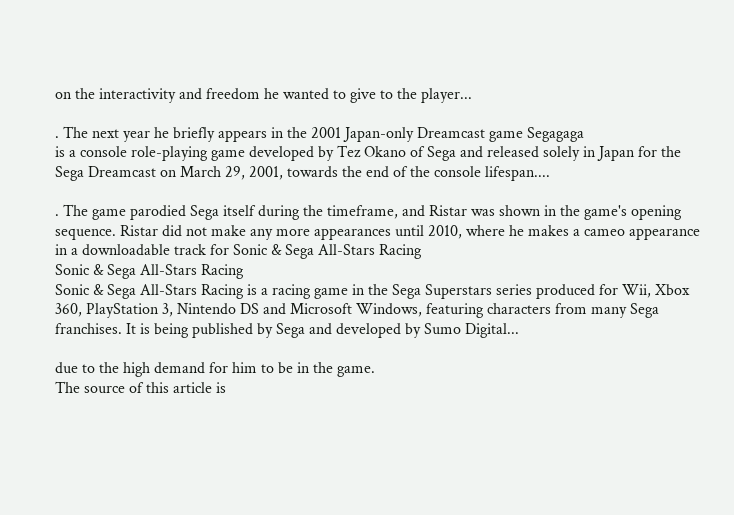on the interactivity and freedom he wanted to give to the player...

. The next year he briefly appears in the 2001 Japan-only Dreamcast game Segagaga
is a console role-playing game developed by Tez Okano of Sega and released solely in Japan for the Sega Dreamcast on March 29, 2001, towards the end of the console lifespan....

. The game parodied Sega itself during the timeframe, and Ristar was shown in the game's opening sequence. Ristar did not make any more appearances until 2010, where he makes a cameo appearance in a downloadable track for Sonic & Sega All-Stars Racing
Sonic & Sega All-Stars Racing
Sonic & Sega All-Stars Racing is a racing game in the Sega Superstars series produced for Wii, Xbox 360, PlayStation 3, Nintendo DS and Microsoft Windows, featuring characters from many Sega franchises. It is being published by Sega and developed by Sumo Digital...

due to the high demand for him to be in the game.
The source of this article is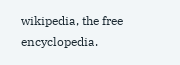wikipedia, the free encyclopedia.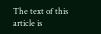The text of this article is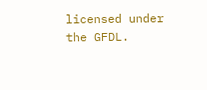licensed under the GFDL.